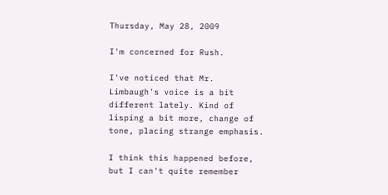Thursday, May 28, 2009

I'm concerned for Rush.

I've noticed that Mr. Limbaugh's voice is a bit different lately. Kind of lisping a bit more, change of tone, placing strange emphasis.

I think this happened before, but I can't quite remember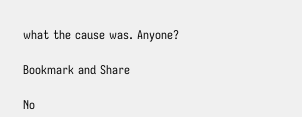what the cause was. Anyone?

Bookmark and Share

No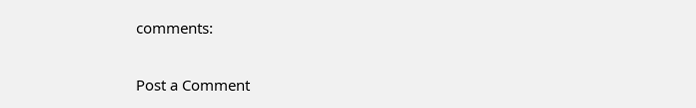comments:

Post a Comment